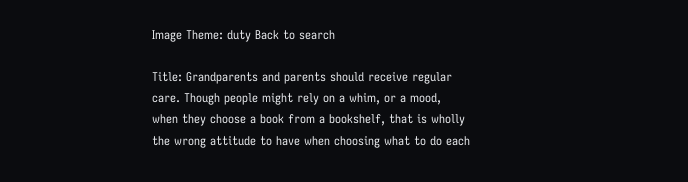Image Theme: duty Back to search

Title: Grandparents and parents should receive regular care. Though people might rely on a whim, or a mood, when they choose a book from a bookshelf, that is wholly the wrong attitude to have when choosing what to do each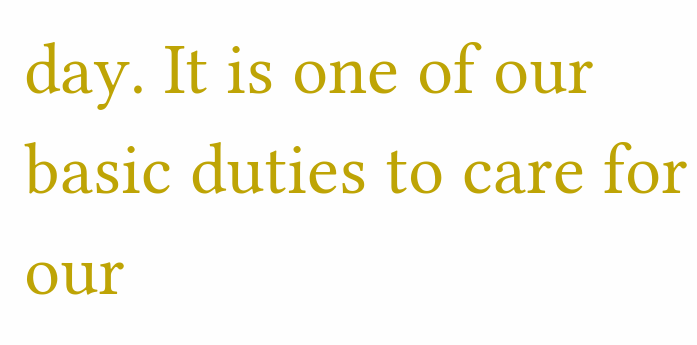day. It is one of our basic duties to care for our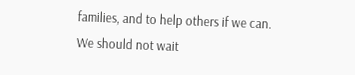families, and to help others if we can. We should not wait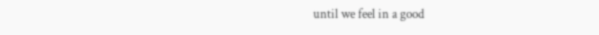until we feel in a good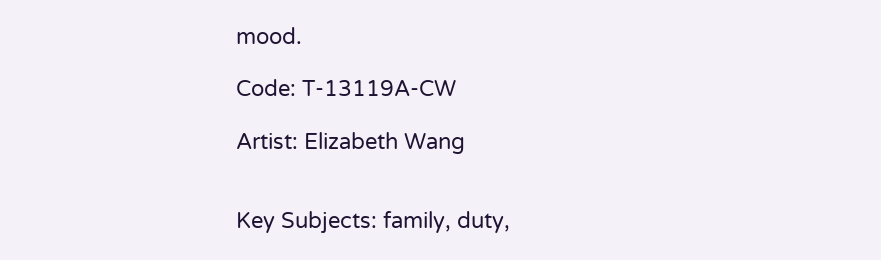mood.

Code: T-13119A-CW

Artist: Elizabeth Wang


Key Subjects: family, duty,